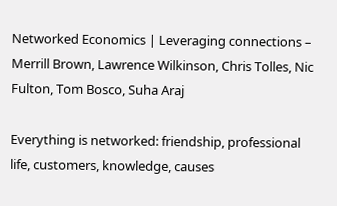Networked Economics | Leveraging connections – Merrill Brown, Lawrence Wilkinson, Chris Tolles, Nic Fulton, Tom Bosco, Suha Araj

Everything is networked: friendship, professional life, customers, knowledge, causes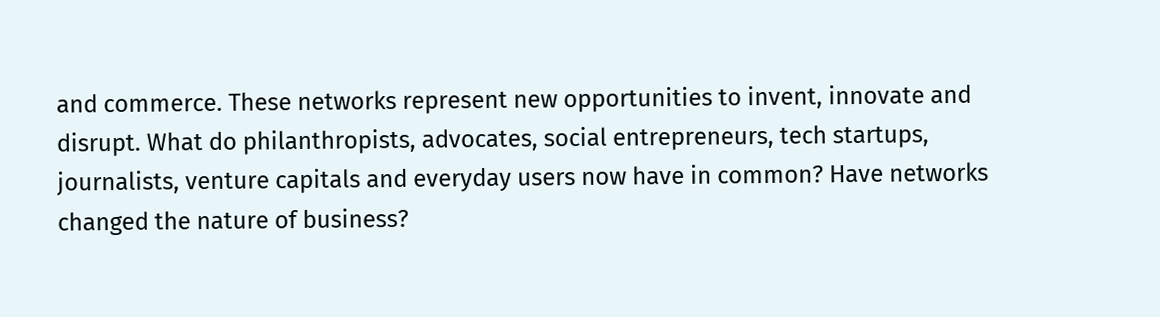and commerce. These networks represent new opportunities to invent, innovate and disrupt. What do philanthropists, advocates, social entrepreneurs, tech startups, journalists, venture capitals and everyday users now have in common? Have networks changed the nature of business?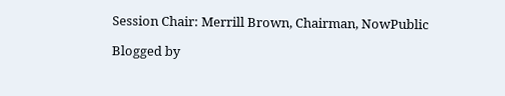Session Chair: Merrill Brown, Chairman, NowPublic

Blogged by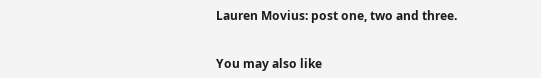Lauren Movius: post one, two and three.


You may also like